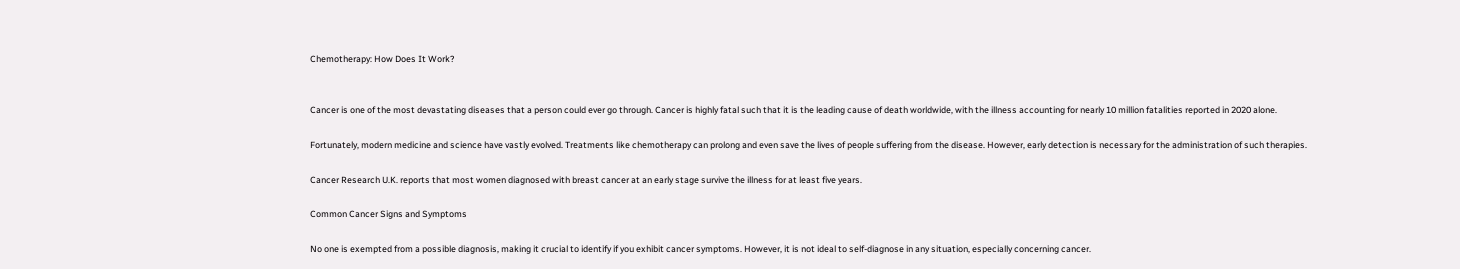Chemotherapy: How Does It Work?


Cancer is one of the most devastating diseases that a person could ever go through. Cancer is highly fatal such that it is the leading cause of death worldwide, with the illness accounting for nearly 10 million fatalities reported in 2020 alone.

Fortunately, modern medicine and science have vastly evolved. Treatments like chemotherapy can prolong and even save the lives of people suffering from the disease. However, early detection is necessary for the administration of such therapies.

Cancer Research U.K. reports that most women diagnosed with breast cancer at an early stage survive the illness for at least five years.

Common Cancer Signs and Symptoms

No one is exempted from a possible diagnosis, making it crucial to identify if you exhibit cancer symptoms. However, it is not ideal to self-diagnose in any situation, especially concerning cancer.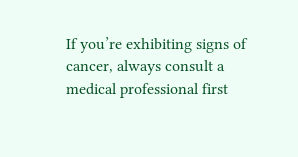If you’re exhibiting signs of cancer, always consult a medical professional first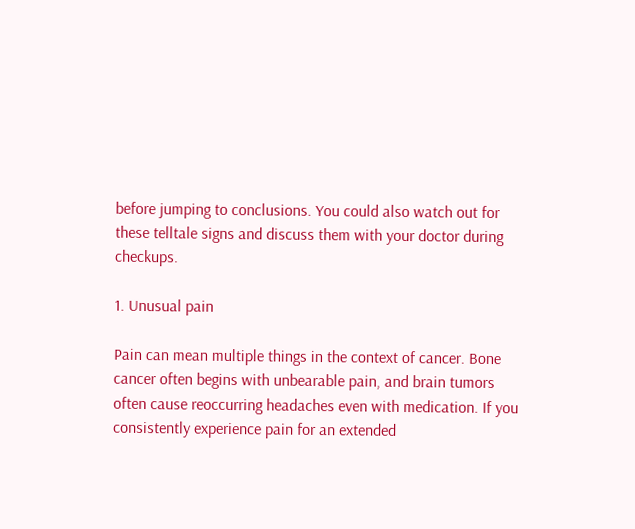before jumping to conclusions. You could also watch out for these telltale signs and discuss them with your doctor during checkups.

1. Unusual pain

Pain can mean multiple things in the context of cancer. Bone cancer often begins with unbearable pain, and brain tumors often cause reoccurring headaches even with medication. If you consistently experience pain for an extended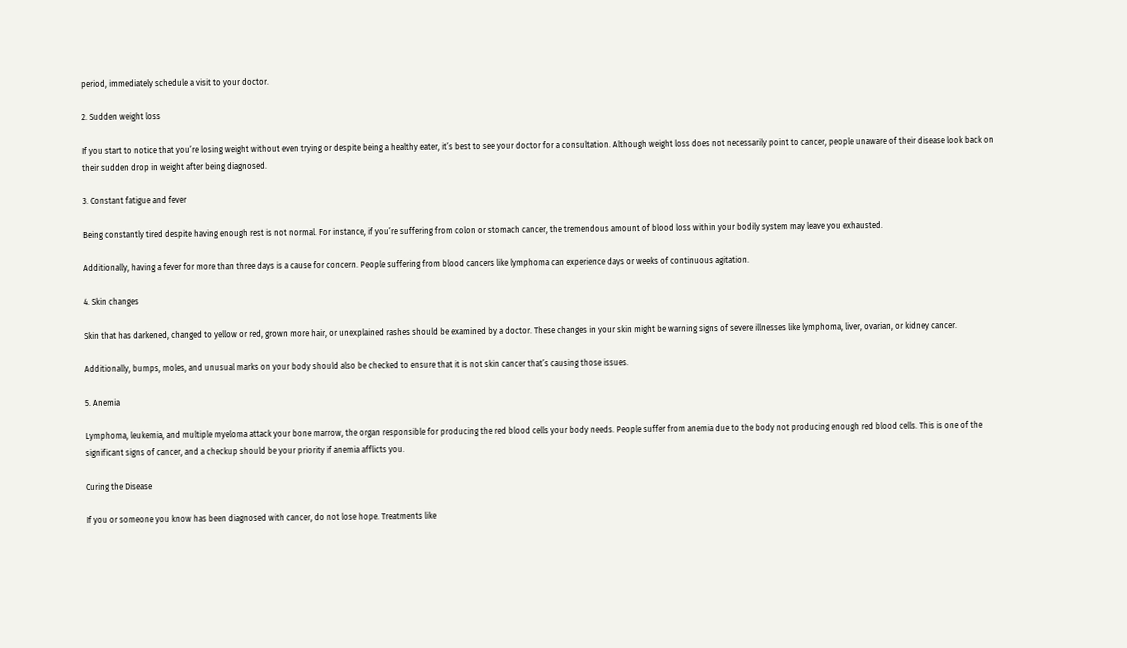period, immediately schedule a visit to your doctor.

2. Sudden weight loss

If you start to notice that you’re losing weight without even trying or despite being a healthy eater, it’s best to see your doctor for a consultation. Although weight loss does not necessarily point to cancer, people unaware of their disease look back on their sudden drop in weight after being diagnosed.

3. Constant fatigue and fever

Being constantly tired despite having enough rest is not normal. For instance, if you’re suffering from colon or stomach cancer, the tremendous amount of blood loss within your bodily system may leave you exhausted.

Additionally, having a fever for more than three days is a cause for concern. People suffering from blood cancers like lymphoma can experience days or weeks of continuous agitation.

4. Skin changes

Skin that has darkened, changed to yellow or red, grown more hair, or unexplained rashes should be examined by a doctor. These changes in your skin might be warning signs of severe illnesses like lymphoma, liver, ovarian, or kidney cancer.

Additionally, bumps, moles, and unusual marks on your body should also be checked to ensure that it is not skin cancer that’s causing those issues.

5. Anemia

Lymphoma, leukemia, and multiple myeloma attack your bone marrow, the organ responsible for producing the red blood cells your body needs. People suffer from anemia due to the body not producing enough red blood cells. This is one of the significant signs of cancer, and a checkup should be your priority if anemia afflicts you.

Curing the Disease

If you or someone you know has been diagnosed with cancer, do not lose hope. Treatments like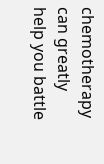chemotherapy can greatly help you battle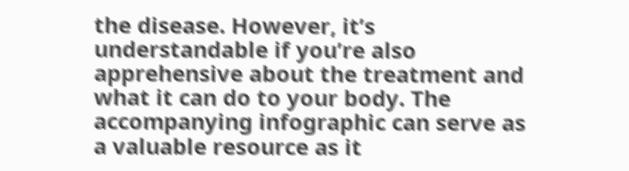the disease. However, it’s understandable if you’re also apprehensive about the treatment and what it can do to your body. The accompanying infographic can serve as a valuable resource as it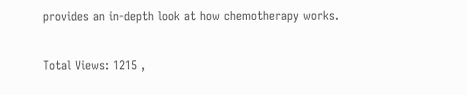provides an in-depth look at how chemotherapy works.

Total Views: 1215 ,